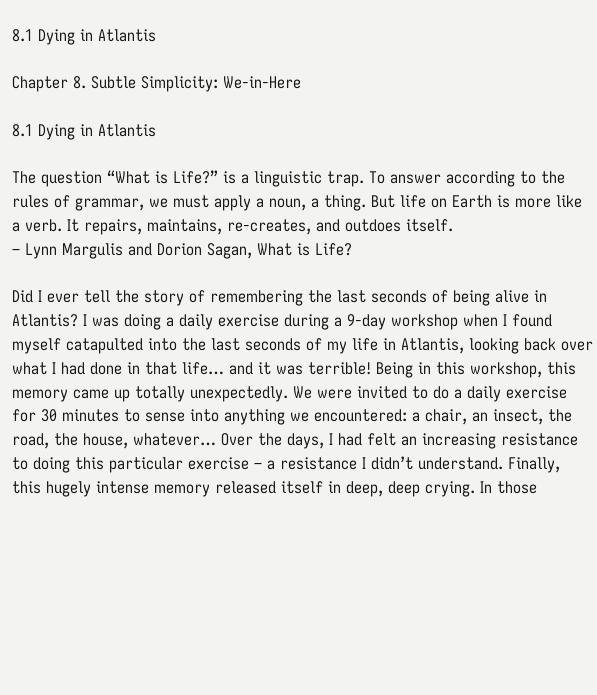8.1 Dying in Atlantis

Chapter 8. Subtle Simplicity: We-in-Here

8.1 Dying in Atlantis

The question “What is Life?” is a linguistic trap. To answer according to the rules of grammar, we must apply a noun, a thing. But life on Earth is more like a verb. It repairs, maintains, re-creates, and outdoes itself.
– Lynn Margulis and Dorion Sagan, What is Life?

Did I ever tell the story of remembering the last seconds of being alive in Atlantis? I was doing a daily exercise during a 9-day workshop when I found myself catapulted into the last seconds of my life in Atlantis, looking back over what I had done in that life… and it was terrible! Being in this workshop, this memory came up totally unexpectedly. We were invited to do a daily exercise for 30 minutes to sense into anything we encountered: a chair, an insect, the road, the house, whatever… Over the days, I had felt an increasing resistance to doing this particular exercise – a resistance I didn’t understand. Finally, this hugely intense memory released itself in deep, deep crying. In those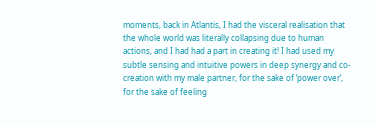moments, back in Atlantis, I had the visceral realisation that the whole world was literally collapsing due to human actions, and I had had a part in creating it! I had used my subtle sensing and intuitive powers in deep synergy and co-creation with my male partner, for the sake of ‘power over’, for the sake of feeling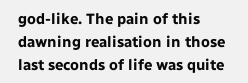god-like. The pain of this dawning realisation in those last seconds of life was quite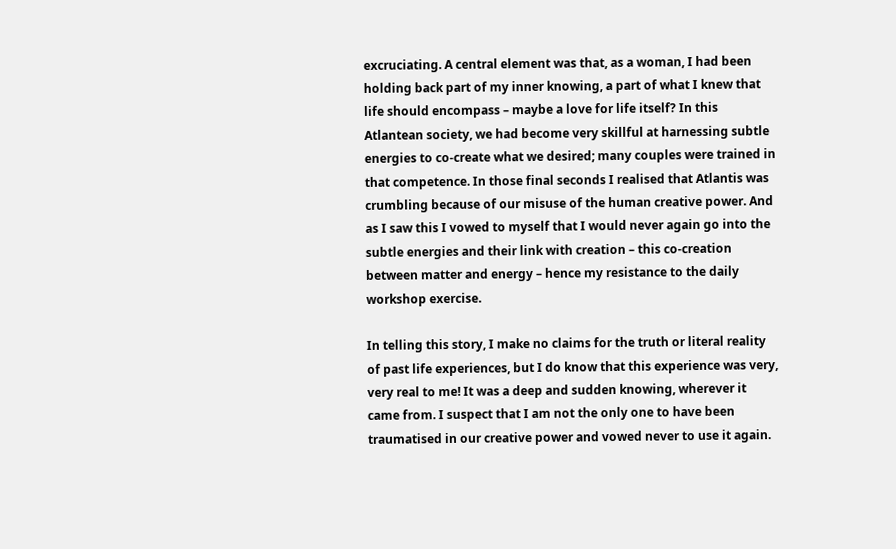excruciating. A central element was that, as a woman, I had been holding back part of my inner knowing, a part of what I knew that life should encompass – maybe a love for life itself? In this Atlantean society, we had become very skillful at harnessing subtle energies to co-create what we desired; many couples were trained in that competence. In those final seconds I realised that Atlantis was crumbling because of our misuse of the human creative power. And as I saw this I vowed to myself that I would never again go into the subtle energies and their link with creation – this co-creation between matter and energy – hence my resistance to the daily workshop exercise.

In telling this story, I make no claims for the truth or literal reality of past life experiences, but I do know that this experience was very, very real to me! It was a deep and sudden knowing, wherever it came from. I suspect that I am not the only one to have been traumatised in our creative power and vowed never to use it again.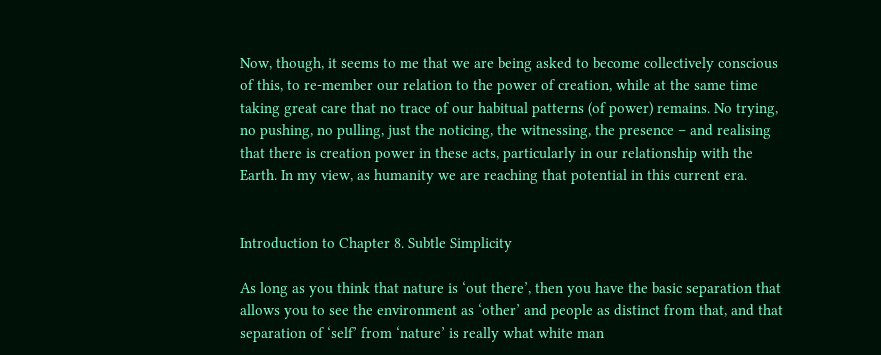Now, though, it seems to me that we are being asked to become collectively conscious of this, to re-member our relation to the power of creation, while at the same time taking great care that no trace of our habitual patterns (of power) remains. No trying, no pushing, no pulling, just the noticing, the witnessing, the presence – and realising that there is creation power in these acts, particularly in our relationship with the Earth. In my view, as humanity we are reaching that potential in this current era.


Introduction to Chapter 8. Subtle Simplicity

As long as you think that nature is ‘out there’, then you have the basic separation that allows you to see the environment as ‘other’ and people as distinct from that, and that separation of ‘self’ from ‘nature’ is really what white man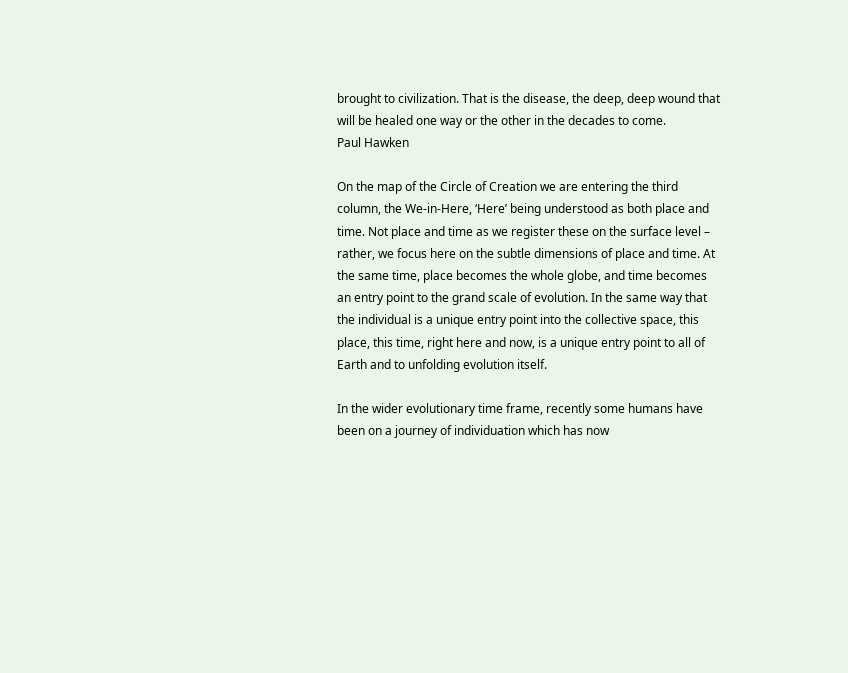brought to civilization. That is the disease, the deep, deep wound that will be healed one way or the other in the decades to come.
Paul Hawken

On the map of the Circle of Creation we are entering the third column, the We-in-Here, ‘Here’ being understood as both place and time. Not place and time as we register these on the surface level – rather, we focus here on the subtle dimensions of place and time. At the same time, place becomes the whole globe, and time becomes an entry point to the grand scale of evolution. In the same way that the individual is a unique entry point into the collective space, this place, this time, right here and now, is a unique entry point to all of Earth and to unfolding evolution itself.

In the wider evolutionary time frame, recently some humans have been on a journey of individuation which has now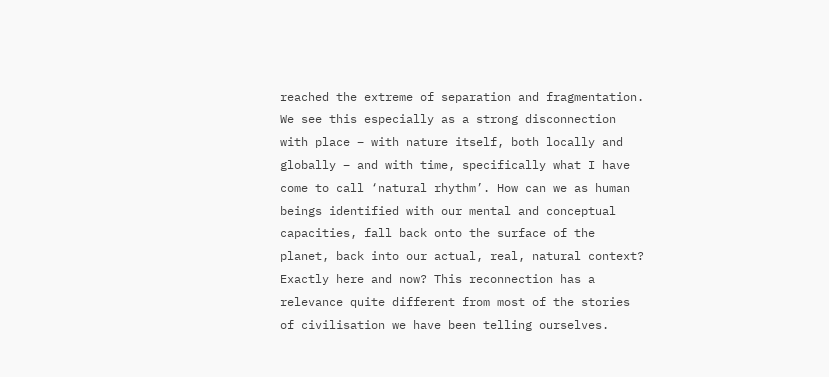reached the extreme of separation and fragmentation. We see this especially as a strong disconnection with place – with nature itself, both locally and globally – and with time, specifically what I have come to call ‘natural rhythm’. How can we as human beings identified with our mental and conceptual capacities, fall back onto the surface of the planet, back into our actual, real, natural context? Exactly here and now? This reconnection has a relevance quite different from most of the stories of civilisation we have been telling ourselves.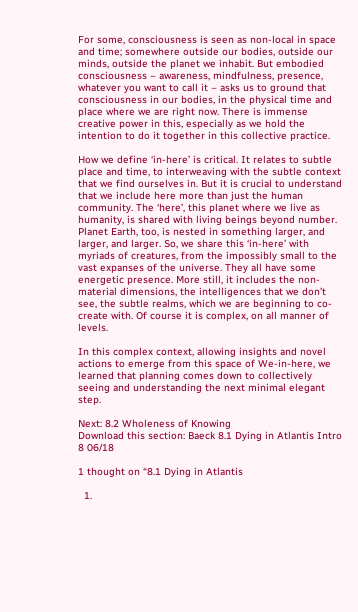For some, consciousness is seen as non-local in space and time; somewhere outside our bodies, outside our minds, outside the planet we inhabit. But embodied consciousness – awareness, mindfulness, presence, whatever you want to call it – asks us to ground that consciousness in our bodies, in the physical time and place where we are right now. There is immense creative power in this, especially as we hold the intention to do it together in this collective practice.

How we define ‘in-here’ is critical. It relates to subtle place and time, to interweaving with the subtle context that we find ourselves in. But it is crucial to understand that we include here more than just the human community. The ‘here’, this planet where we live as humanity, is shared with living beings beyond number. Planet Earth, too, is nested in something larger, and larger, and larger. So, we share this ‘in-here’ with myriads of creatures, from the impossibly small to the vast expanses of the universe. They all have some energetic presence. More still, it includes the non-material dimensions, the intelligences that we don’t see, the subtle realms, which we are beginning to co-create with. Of course it is complex, on all manner of levels.

In this complex context, allowing insights and novel actions to emerge from this space of We-in-here, we learned that planning comes down to collectively seeing and understanding the next minimal elegant step.

Next: 8.2 Wholeness of Knowing
Download this section: Baeck 8.1 Dying in Atlantis Intro 8 06/18

1 thought on “8.1 Dying in Atlantis

  1.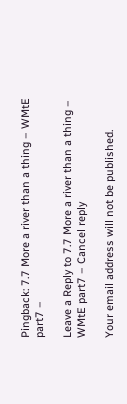Pingback: 7.7 More a river than a thing – WMtE part7 –

Leave a Reply to 7.7 More a river than a thing – WMtE part7 – Cancel reply

Your email address will not be published.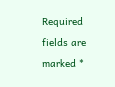Required fields are marked *